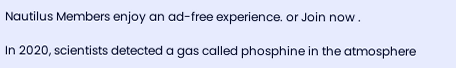Nautilus Members enjoy an ad-free experience. or Join now .

In 2020, scientists detected a gas called phosphine in the atmosphere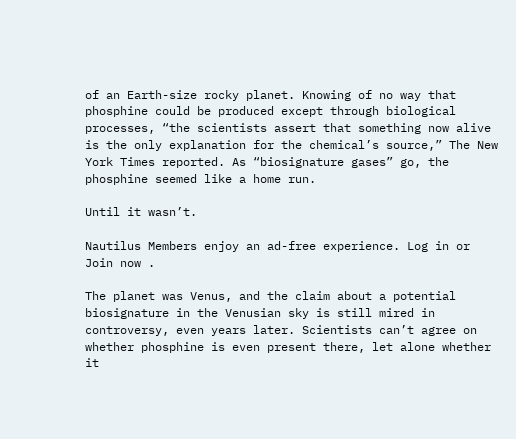of an Earth-size rocky planet. Knowing of no way that phosphine could be produced except through biological processes, “the scientists assert that something now alive is the only explanation for the chemical’s source,” The New York Times reported. As “biosignature gases” go, the phosphine seemed like a home run.

Until it wasn’t.

Nautilus Members enjoy an ad-free experience. Log in or Join now .

The planet was Venus, and the claim about a potential biosignature in the Venusian sky is still mired in controversy, even years later. Scientists can’t agree on whether phosphine is even present there, let alone whether it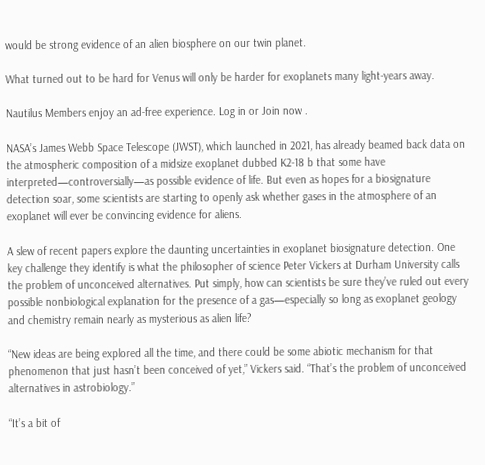would be strong evidence of an alien biosphere on our twin planet.

What turned out to be hard for Venus will only be harder for exoplanets many light-years away.

Nautilus Members enjoy an ad-free experience. Log in or Join now .

NASA’s James Webb Space Telescope (JWST), which launched in 2021, has already beamed back data on the atmospheric composition of a midsize exoplanet dubbed K2-18 b that some have interpreted—controversially—as possible evidence of life. But even as hopes for a biosignature detection soar, some scientists are starting to openly ask whether gases in the atmosphere of an exoplanet will ever be convincing evidence for aliens.

A slew of recent papers explore the daunting uncertainties in exoplanet biosignature detection. One key challenge they identify is what the philosopher of science Peter Vickers at Durham University calls the problem of unconceived alternatives. Put simply, how can scientists be sure they’ve ruled out every possible nonbiological explanation for the presence of a gas—especially so long as exoplanet geology and chemistry remain nearly as mysterious as alien life?

“New ideas are being explored all the time, and there could be some abiotic mechanism for that phenomenon that just hasn’t been conceived of yet,” Vickers said. “That’s the problem of unconceived alternatives in astrobiology.”

“It’s a bit of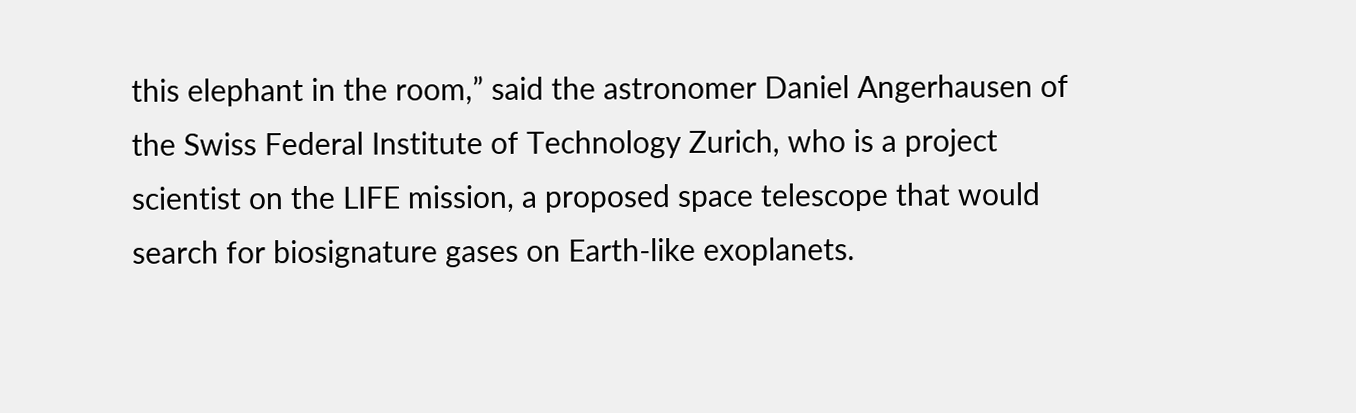this elephant in the room,” said the astronomer Daniel Angerhausen of the Swiss Federal Institute of Technology Zurich, who is a project scientist on the LIFE mission, a proposed space telescope that would search for biosignature gases on Earth-like exoplanets.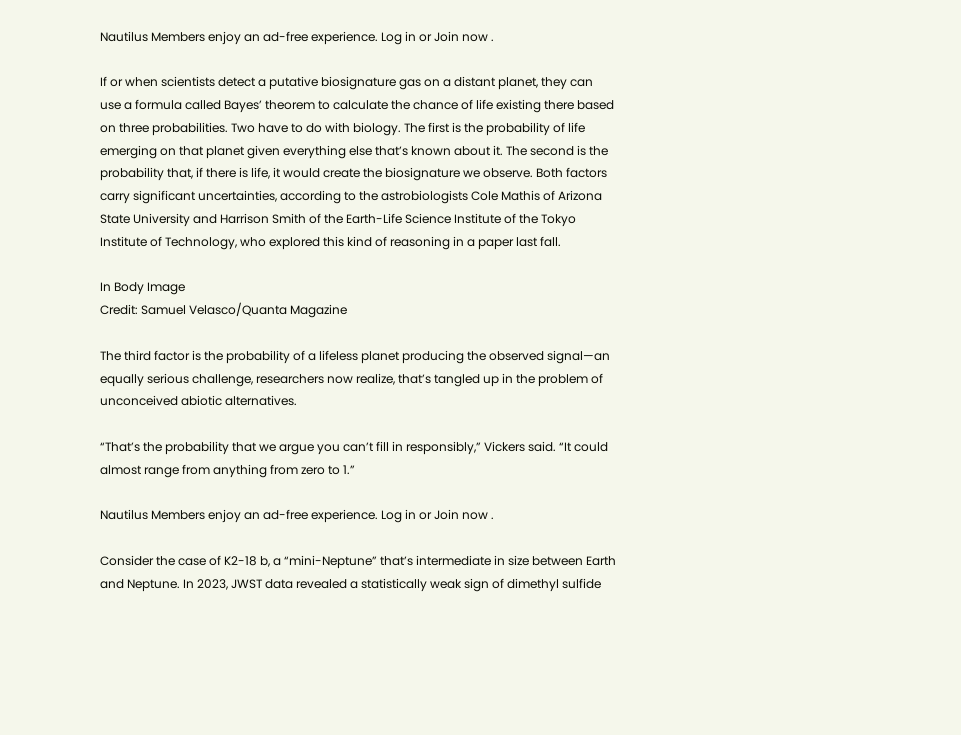Nautilus Members enjoy an ad-free experience. Log in or Join now .

If or when scientists detect a putative biosignature gas on a distant planet, they can use a formula called Bayes’ theorem to calculate the chance of life existing there based on three probabilities. Two have to do with biology. The first is the probability of life emerging on that planet given everything else that’s known about it. The second is the probability that, if there is life, it would create the biosignature we observe. Both factors carry significant uncertainties, according to the astrobiologists Cole Mathis of Arizona State University and Harrison Smith of the Earth-Life Science Institute of the Tokyo Institute of Technology, who explored this kind of reasoning in a paper last fall.

In Body Image
Credit: Samuel Velasco/Quanta Magazine

The third factor is the probability of a lifeless planet producing the observed signal—an equally serious challenge, researchers now realize, that’s tangled up in the problem of unconceived abiotic alternatives.

“That’s the probability that we argue you can’t fill in responsibly,” Vickers said. “It could almost range from anything from zero to 1.”

Nautilus Members enjoy an ad-free experience. Log in or Join now .

Consider the case of K2-18 b, a “mini-Neptune” that’s intermediate in size between Earth and Neptune. In 2023, JWST data revealed a statistically weak sign of dimethyl sulfide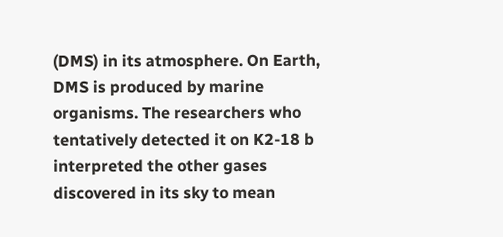(DMS) in its atmosphere. On Earth, DMS is produced by marine organisms. The researchers who tentatively detected it on K2-18 b interpreted the other gases discovered in its sky to mean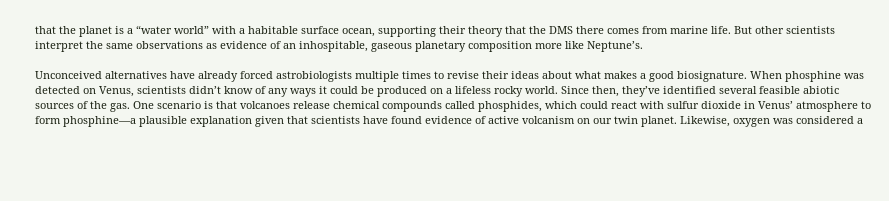that the planet is a “water world” with a habitable surface ocean, supporting their theory that the DMS there comes from marine life. But other scientists interpret the same observations as evidence of an inhospitable, gaseous planetary composition more like Neptune’s.

Unconceived alternatives have already forced astrobiologists multiple times to revise their ideas about what makes a good biosignature. When phosphine was detected on Venus, scientists didn’t know of any ways it could be produced on a lifeless rocky world. Since then, they’ve identified several feasible abiotic sources of the gas. One scenario is that volcanoes release chemical compounds called phosphides, which could react with sulfur dioxide in Venus’ atmosphere to form phosphine—a plausible explanation given that scientists have found evidence of active volcanism on our twin planet. Likewise, oxygen was considered a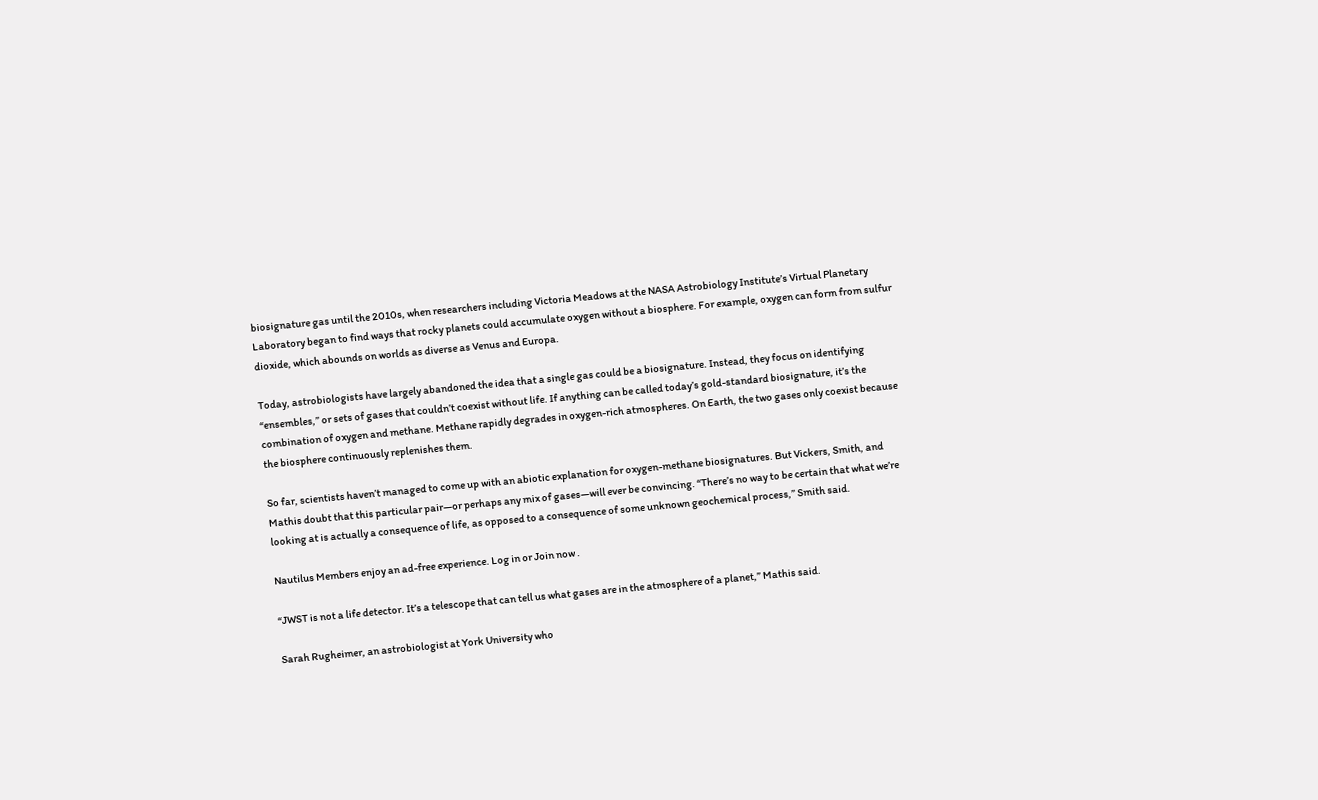biosignature gas until the 2010s, when researchers including Victoria Meadows at the NASA Astrobiology Institute’s Virtual Planetary Laboratory began to find ways that rocky planets could accumulate oxygen without a biosphere. For example, oxygen can form from sulfur dioxide, which abounds on worlds as diverse as Venus and Europa.

Today, astrobiologists have largely abandoned the idea that a single gas could be a biosignature. Instead, they focus on identifying “ensembles,” or sets of gases that couldn’t coexist without life. If anything can be called today’s gold-standard biosignature, it’s the combination of oxygen and methane. Methane rapidly degrades in oxygen-rich atmospheres. On Earth, the two gases only coexist because the biosphere continuously replenishes them.

So far, scientists haven’t managed to come up with an abiotic explanation for oxygen-methane biosignatures. But Vickers, Smith, and Mathis doubt that this particular pair—or perhaps any mix of gases—will ever be convincing. “There’s no way to be certain that what we’re looking at is actually a consequence of life, as opposed to a consequence of some unknown geochemical process,” Smith said.

Nautilus Members enjoy an ad-free experience. Log in or Join now .

“JWST is not a life detector. It’s a telescope that can tell us what gases are in the atmosphere of a planet,” Mathis said.

Sarah Rugheimer, an astrobiologist at York University who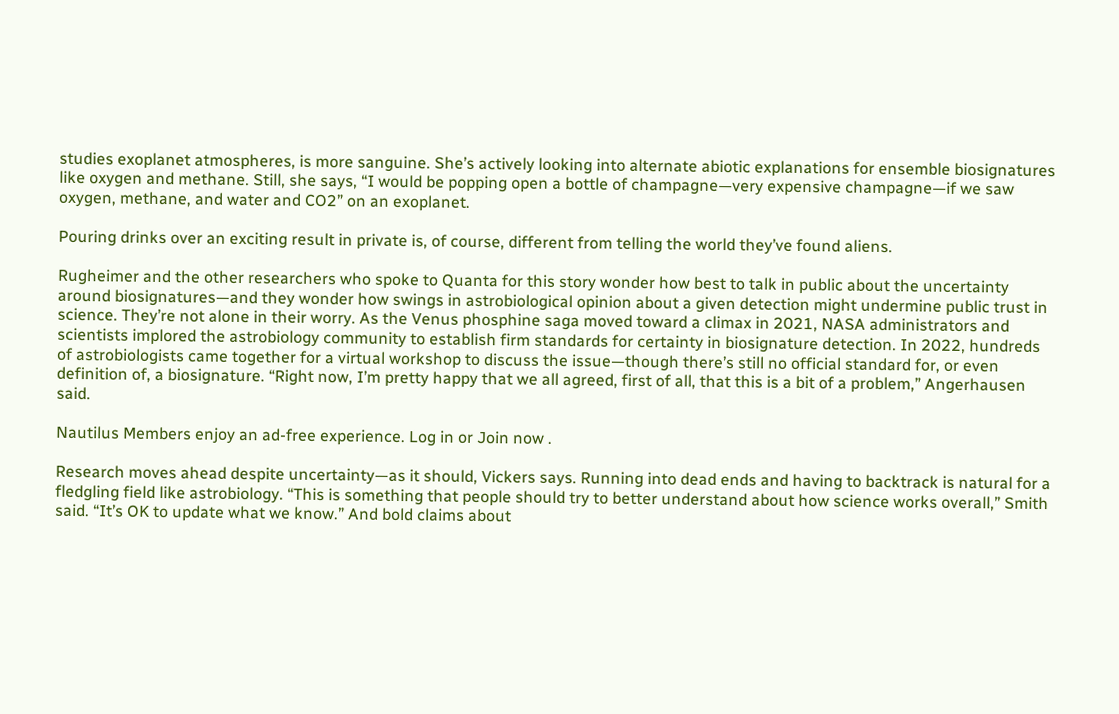studies exoplanet atmospheres, is more sanguine. She’s actively looking into alternate abiotic explanations for ensemble biosignatures like oxygen and methane. Still, she says, “I would be popping open a bottle of champagne—very expensive champagne—if we saw oxygen, methane, and water and CO2” on an exoplanet.

Pouring drinks over an exciting result in private is, of course, different from telling the world they’ve found aliens.

Rugheimer and the other researchers who spoke to Quanta for this story wonder how best to talk in public about the uncertainty around biosignatures—and they wonder how swings in astrobiological opinion about a given detection might undermine public trust in science. They’re not alone in their worry. As the Venus phosphine saga moved toward a climax in 2021, NASA administrators and scientists implored the astrobiology community to establish firm standards for certainty in biosignature detection. In 2022, hundreds of astrobiologists came together for a virtual workshop to discuss the issue—though there’s still no official standard for, or even definition of, a biosignature. “Right now, I’m pretty happy that we all agreed, first of all, that this is a bit of a problem,” Angerhausen said.

Nautilus Members enjoy an ad-free experience. Log in or Join now .

Research moves ahead despite uncertainty—as it should, Vickers says. Running into dead ends and having to backtrack is natural for a fledgling field like astrobiology. “This is something that people should try to better understand about how science works overall,” Smith said. “It’s OK to update what we know.” And bold claims about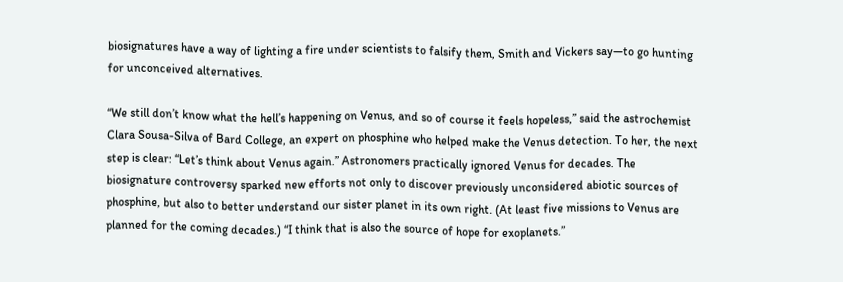biosignatures have a way of lighting a fire under scientists to falsify them, Smith and Vickers say—to go hunting for unconceived alternatives.

“We still don’t know what the hell’s happening on Venus, and so of course it feels hopeless,” said the astrochemist Clara Sousa-Silva of Bard College, an expert on phosphine who helped make the Venus detection. To her, the next step is clear: “Let’s think about Venus again.” Astronomers practically ignored Venus for decades. The biosignature controversy sparked new efforts not only to discover previously unconsidered abiotic sources of phosphine, but also to better understand our sister planet in its own right. (At least five missions to Venus are planned for the coming decades.) “I think that is also the source of hope for exoplanets.”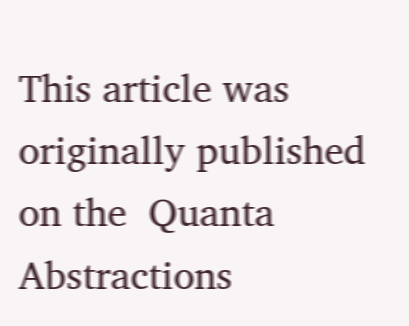This article was originally published on the  Quanta Abstractions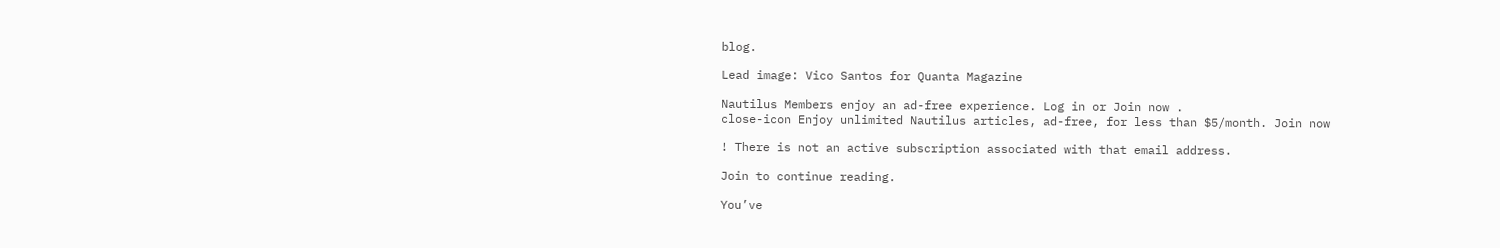blog.

Lead image: Vico Santos for Quanta Magazine

Nautilus Members enjoy an ad-free experience. Log in or Join now .
close-icon Enjoy unlimited Nautilus articles, ad-free, for less than $5/month. Join now

! There is not an active subscription associated with that email address.

Join to continue reading.

You’ve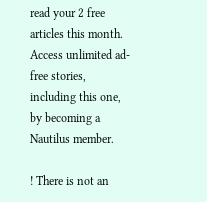read your 2 free articles this month. Access unlimited ad-free stories, including this one, by becoming a Nautilus member.

! There is not an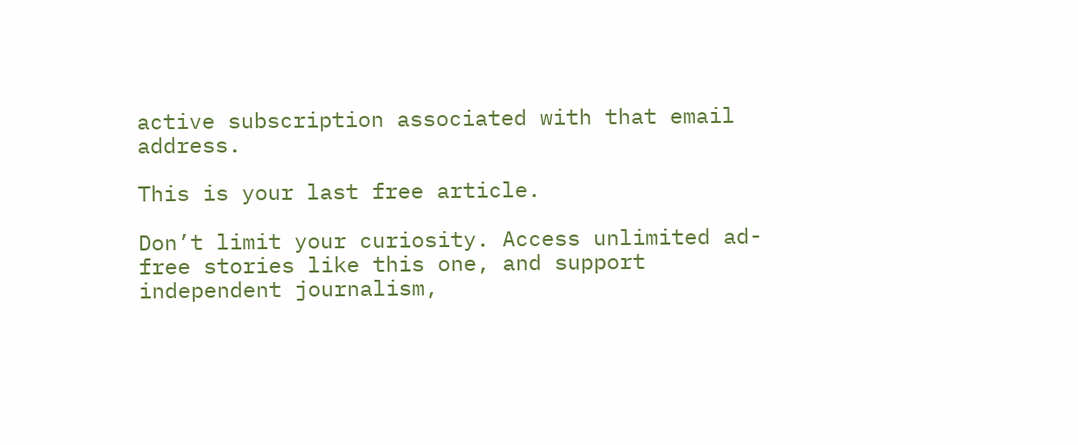active subscription associated with that email address.

This is your last free article.

Don’t limit your curiosity. Access unlimited ad-free stories like this one, and support independent journalism,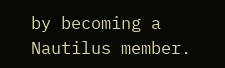by becoming a Nautilus member.